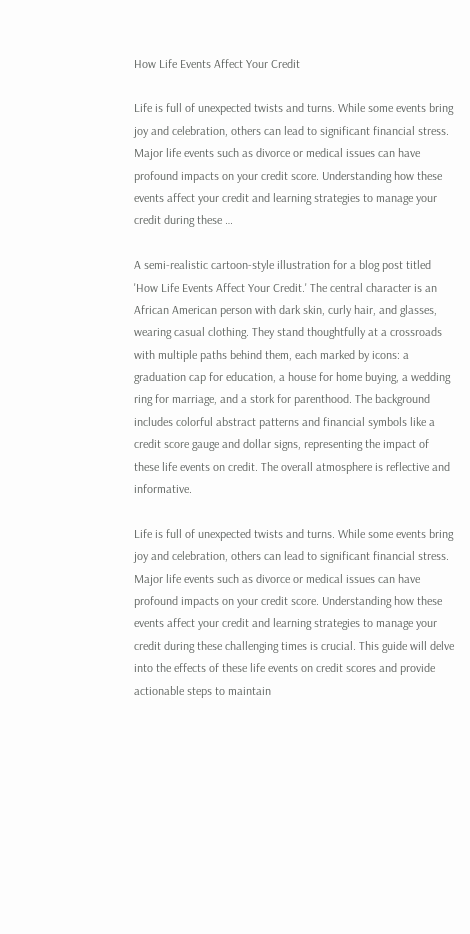How Life Events Affect Your Credit

Life is full of unexpected twists and turns. While some events bring joy and celebration, others can lead to significant financial stress. Major life events such as divorce or medical issues can have profound impacts on your credit score. Understanding how these events affect your credit and learning strategies to manage your credit during these …

A semi-realistic cartoon-style illustration for a blog post titled 'How Life Events Affect Your Credit.' The central character is an African American person with dark skin, curly hair, and glasses, wearing casual clothing. They stand thoughtfully at a crossroads with multiple paths behind them, each marked by icons: a graduation cap for education, a house for home buying, a wedding ring for marriage, and a stork for parenthood. The background includes colorful abstract patterns and financial symbols like a credit score gauge and dollar signs, representing the impact of these life events on credit. The overall atmosphere is reflective and informative.

Life is full of unexpected twists and turns. While some events bring joy and celebration, others can lead to significant financial stress. Major life events such as divorce or medical issues can have profound impacts on your credit score. Understanding how these events affect your credit and learning strategies to manage your credit during these challenging times is crucial. This guide will delve into the effects of these life events on credit scores and provide actionable steps to maintain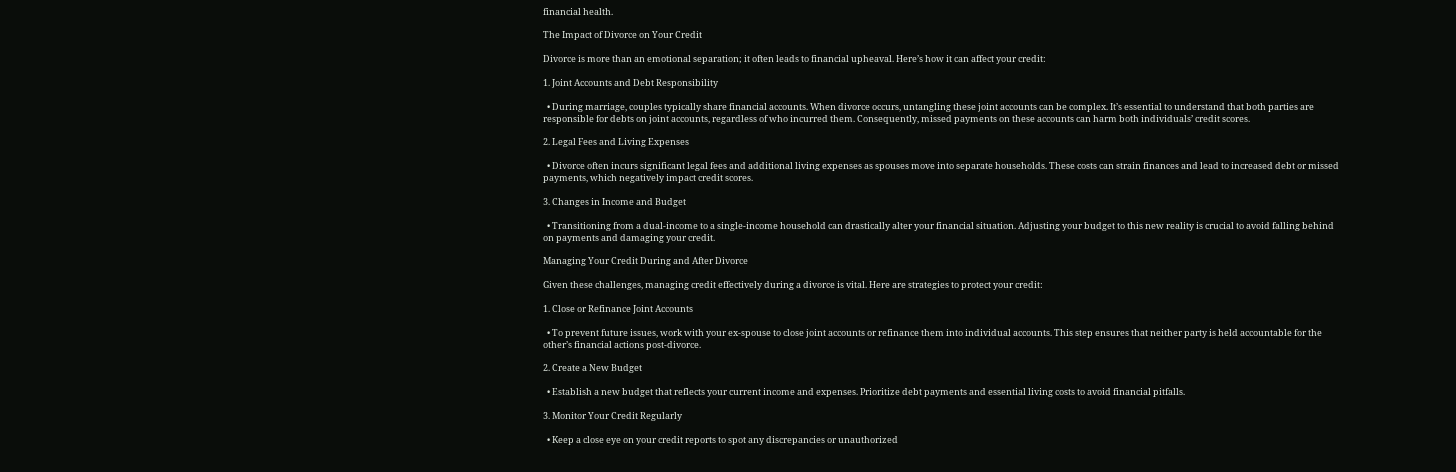financial health.

The Impact of Divorce on Your Credit

Divorce is more than an emotional separation; it often leads to financial upheaval. Here’s how it can affect your credit:

1. Joint Accounts and Debt Responsibility

  • During marriage, couples typically share financial accounts. When divorce occurs, untangling these joint accounts can be complex. It’s essential to understand that both parties are responsible for debts on joint accounts, regardless of who incurred them. Consequently, missed payments on these accounts can harm both individuals’ credit scores.

2. Legal Fees and Living Expenses

  • Divorce often incurs significant legal fees and additional living expenses as spouses move into separate households. These costs can strain finances and lead to increased debt or missed payments, which negatively impact credit scores.

3. Changes in Income and Budget

  • Transitioning from a dual-income to a single-income household can drastically alter your financial situation. Adjusting your budget to this new reality is crucial to avoid falling behind on payments and damaging your credit.

Managing Your Credit During and After Divorce

Given these challenges, managing credit effectively during a divorce is vital. Here are strategies to protect your credit:

1. Close or Refinance Joint Accounts

  • To prevent future issues, work with your ex-spouse to close joint accounts or refinance them into individual accounts. This step ensures that neither party is held accountable for the other’s financial actions post-divorce.

2. Create a New Budget

  • Establish a new budget that reflects your current income and expenses. Prioritize debt payments and essential living costs to avoid financial pitfalls.

3. Monitor Your Credit Regularly

  • Keep a close eye on your credit reports to spot any discrepancies or unauthorized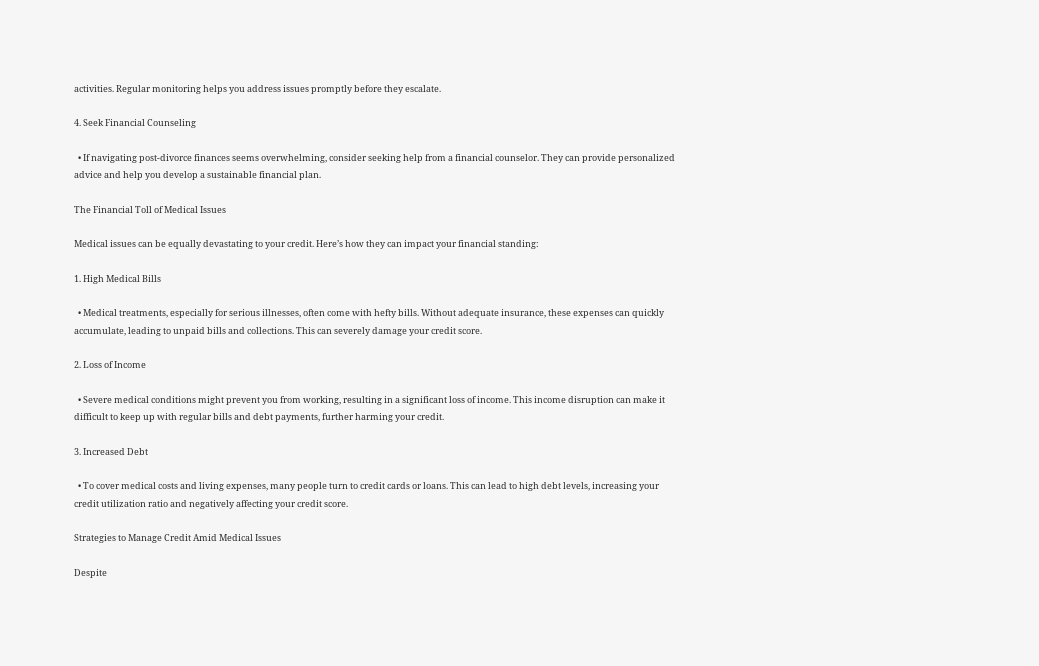activities. Regular monitoring helps you address issues promptly before they escalate.

4. Seek Financial Counseling

  • If navigating post-divorce finances seems overwhelming, consider seeking help from a financial counselor. They can provide personalized advice and help you develop a sustainable financial plan.

The Financial Toll of Medical Issues

Medical issues can be equally devastating to your credit. Here’s how they can impact your financial standing:

1. High Medical Bills

  • Medical treatments, especially for serious illnesses, often come with hefty bills. Without adequate insurance, these expenses can quickly accumulate, leading to unpaid bills and collections. This can severely damage your credit score.

2. Loss of Income

  • Severe medical conditions might prevent you from working, resulting in a significant loss of income. This income disruption can make it difficult to keep up with regular bills and debt payments, further harming your credit.

3. Increased Debt

  • To cover medical costs and living expenses, many people turn to credit cards or loans. This can lead to high debt levels, increasing your credit utilization ratio and negatively affecting your credit score.

Strategies to Manage Credit Amid Medical Issues

Despite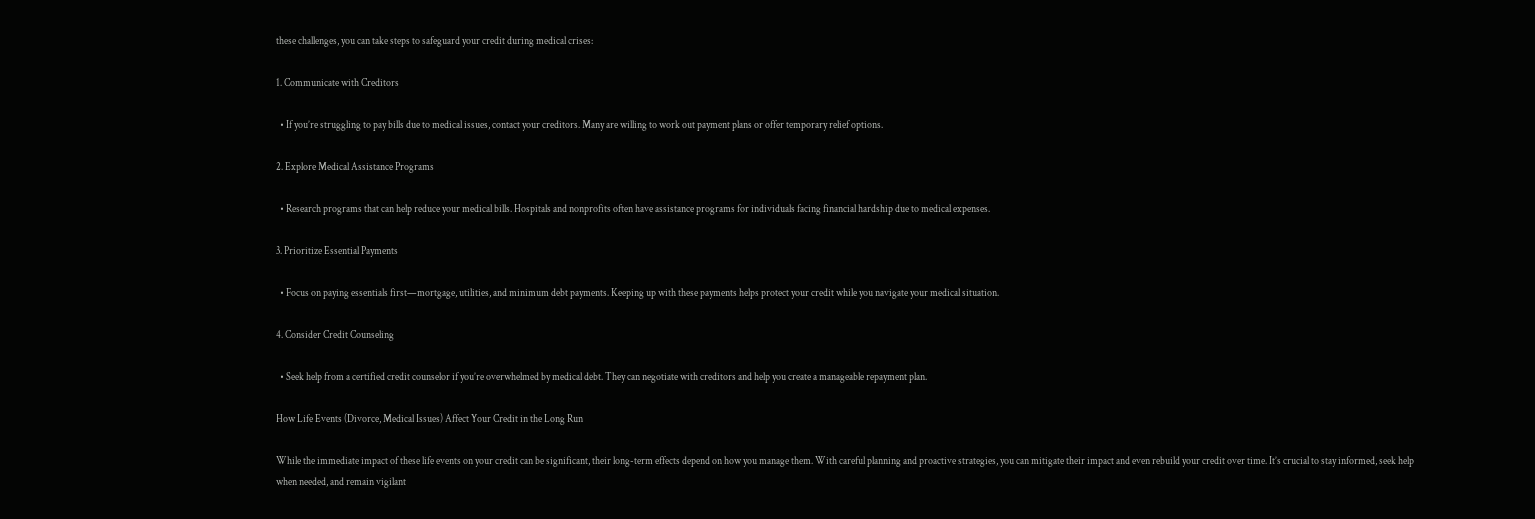these challenges, you can take steps to safeguard your credit during medical crises:

1. Communicate with Creditors

  • If you’re struggling to pay bills due to medical issues, contact your creditors. Many are willing to work out payment plans or offer temporary relief options.

2. Explore Medical Assistance Programs

  • Research programs that can help reduce your medical bills. Hospitals and nonprofits often have assistance programs for individuals facing financial hardship due to medical expenses.

3. Prioritize Essential Payments

  • Focus on paying essentials first—mortgage, utilities, and minimum debt payments. Keeping up with these payments helps protect your credit while you navigate your medical situation.

4. Consider Credit Counseling

  • Seek help from a certified credit counselor if you’re overwhelmed by medical debt. They can negotiate with creditors and help you create a manageable repayment plan.

How Life Events (Divorce, Medical Issues) Affect Your Credit in the Long Run

While the immediate impact of these life events on your credit can be significant, their long-term effects depend on how you manage them. With careful planning and proactive strategies, you can mitigate their impact and even rebuild your credit over time. It’s crucial to stay informed, seek help when needed, and remain vigilant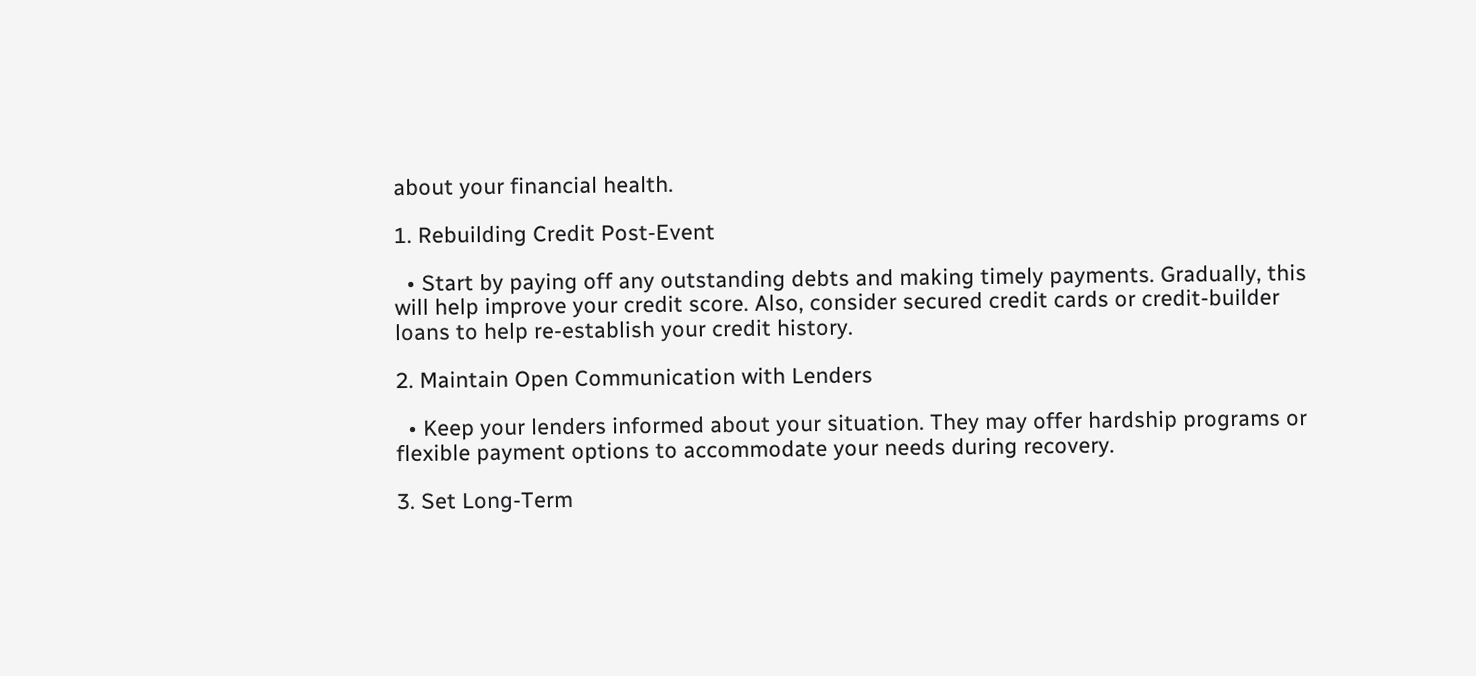about your financial health.

1. Rebuilding Credit Post-Event

  • Start by paying off any outstanding debts and making timely payments. Gradually, this will help improve your credit score. Also, consider secured credit cards or credit-builder loans to help re-establish your credit history.

2. Maintain Open Communication with Lenders

  • Keep your lenders informed about your situation. They may offer hardship programs or flexible payment options to accommodate your needs during recovery.

3. Set Long-Term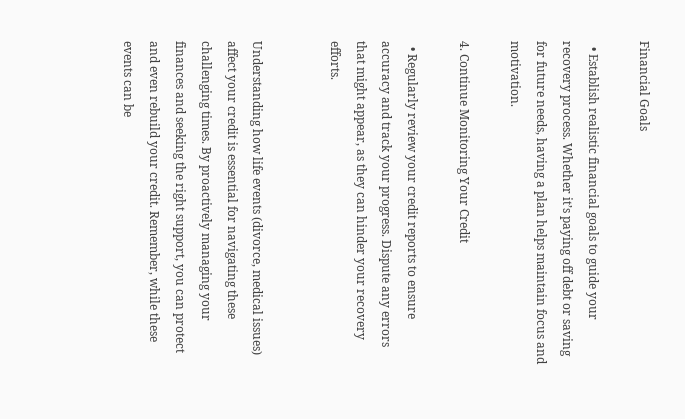Financial Goals

  • Establish realistic financial goals to guide your recovery process. Whether it’s paying off debt or saving for future needs, having a plan helps maintain focus and motivation.

4. Continue Monitoring Your Credit

  • Regularly review your credit reports to ensure accuracy and track your progress. Dispute any errors that might appear, as they can hinder your recovery efforts.


Understanding how life events (divorce, medical issues) affect your credit is essential for navigating these challenging times. By proactively managing your finances and seeking the right support, you can protect and even rebuild your credit. Remember, while these events can be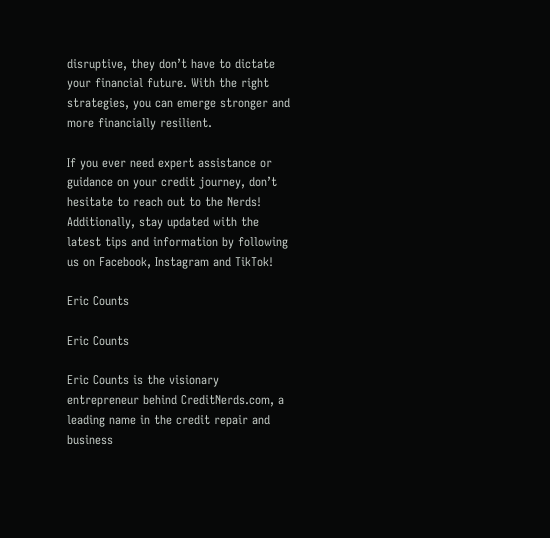disruptive, they don’t have to dictate your financial future. With the right strategies, you can emerge stronger and more financially resilient.

If you ever need expert assistance or guidance on your credit journey, don’t hesitate to reach out to the Nerds! Additionally, stay updated with the latest tips and information by following us on Facebook, Instagram and TikTok!

Eric Counts

Eric Counts

Eric Counts is the visionary entrepreneur behind CreditNerds.com, a leading name in the credit repair and business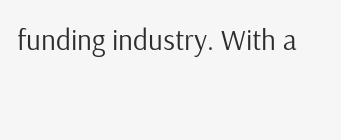funding industry. With a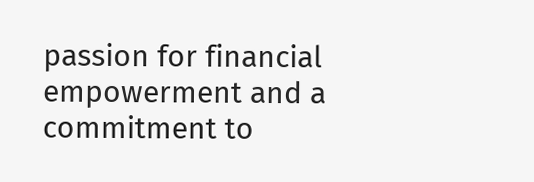passion for financial empowerment and a commitment to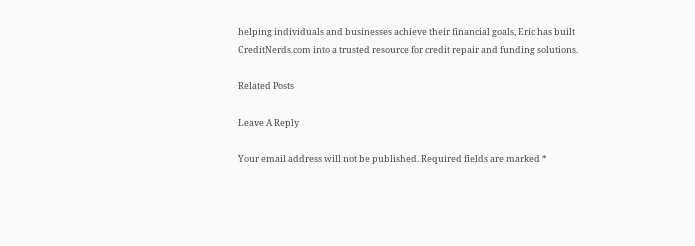helping individuals and businesses achieve their financial goals, Eric has built CreditNerds.com into a trusted resource for credit repair and funding solutions.

Related Posts

Leave A Reply

Your email address will not be published. Required fields are marked *